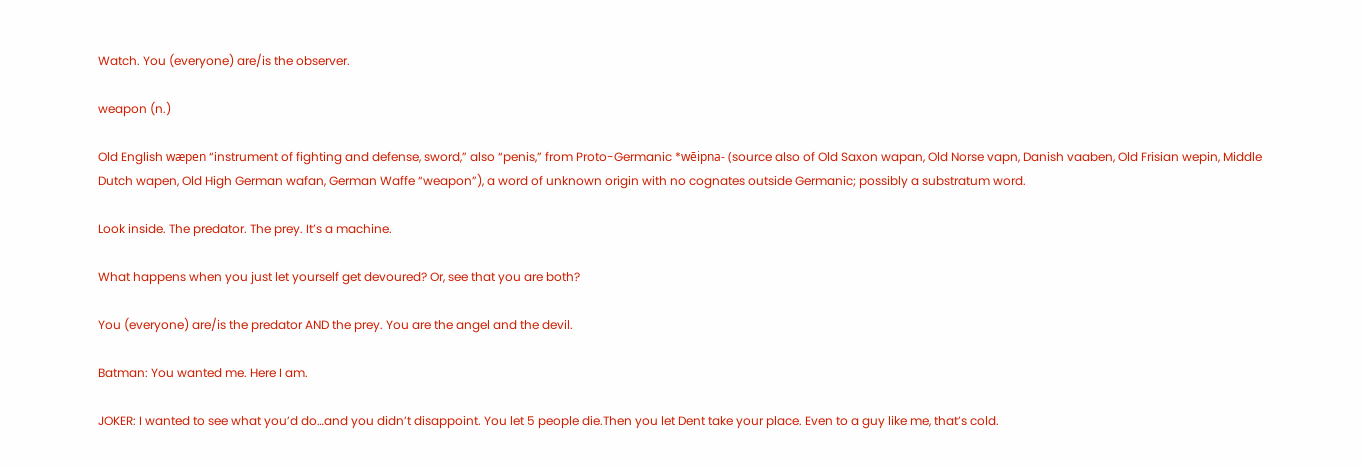Watch. You (everyone) are/is the observer.

weapon (n.)

Old English wæpen “instrument of fighting and defense, sword,” also “penis,” from Proto-Germanic *wēipna- (source also of Old Saxon wapan, Old Norse vapn, Danish vaaben, Old Frisian wepin, Middle Dutch wapen, Old High German wafan, German Waffe “weapon”), a word of unknown origin with no cognates outside Germanic; possibly a substratum word.

Look inside. The predator. The prey. It’s a machine.

What happens when you just let yourself get devoured? Or, see that you are both?

You (everyone) are/is the predator AND the prey. You are the angel and the devil.

Batman: You wanted me. Here I am.

JOKER: I wanted to see what you’d do…and you didn’t disappoint. You let 5 people die.Then you let Dent take your place. Even to a guy like me, that’s cold.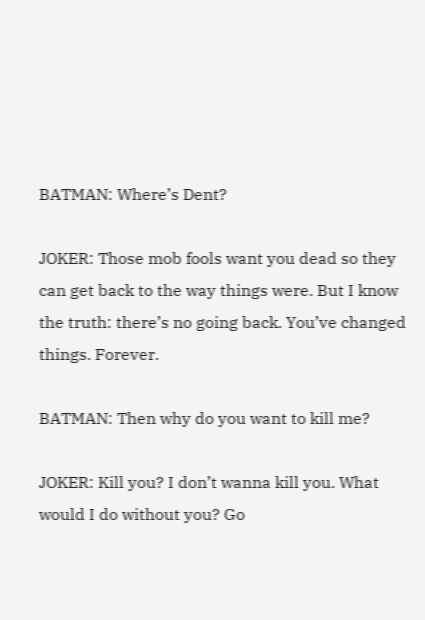BATMAN: Where’s Dent?

JOKER: Those mob fools want you dead so they can get back to the way things were. But I know the truth: there’s no going back. You’ve changed things. Forever.

BATMAN: Then why do you want to kill me?

JOKER: Kill you? I don’t wanna kill you. What would I do without you? Go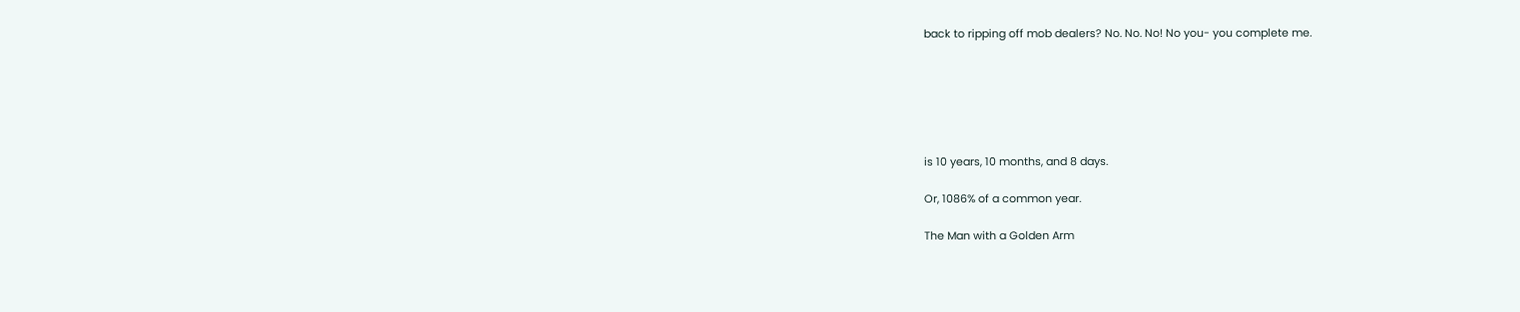back to ripping off mob dealers? No. No. No! No you- you complete me.






is 10 years, 10 months, and 8 days.

Or, 1086% of a common year.

The Man with a Golden Arm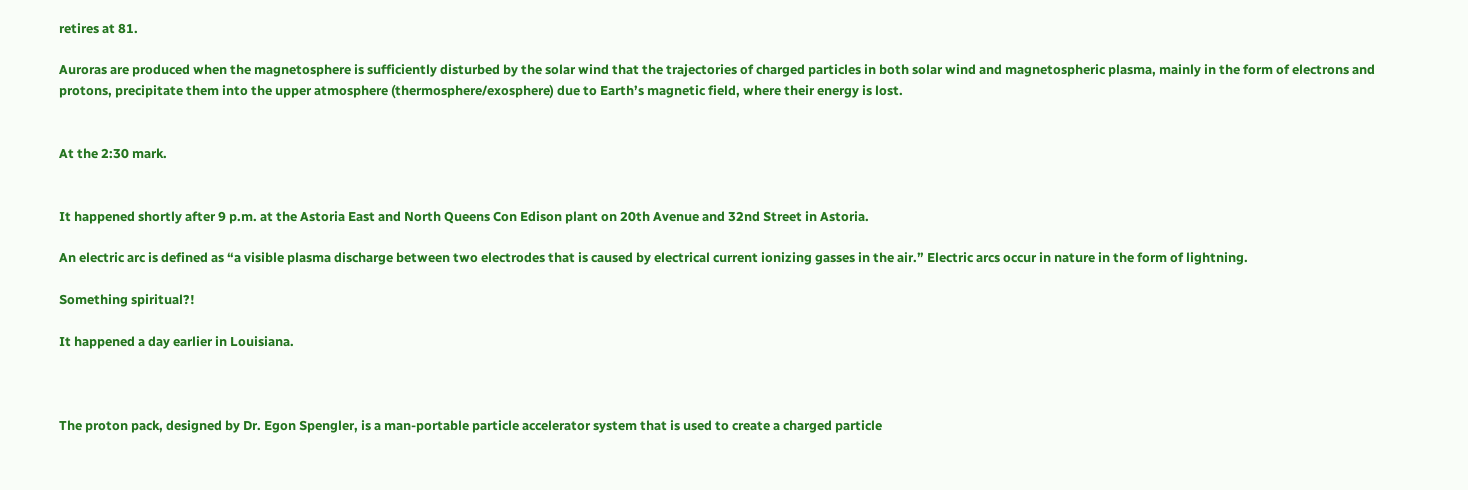retires at 81.

Auroras are produced when the magnetosphere is sufficiently disturbed by the solar wind that the trajectories of charged particles in both solar wind and magnetospheric plasma, mainly in the form of electrons and protons, precipitate them into the upper atmosphere (thermosphere/exosphere) due to Earth’s magnetic field, where their energy is lost.


At the 2:30 mark.


It happened shortly after 9 p.m. at the Astoria East and North Queens Con Edison plant on 20th Avenue and 32nd Street in Astoria.

An electric arc is defined as “a visible plasma discharge between two electrodes that is caused by electrical current ionizing gasses in the air.” Electric arcs occur in nature in the form of lightning.

Something spiritual?!

It happened a day earlier in Louisiana.



The proton pack, designed by Dr. Egon Spengler, is a man-portable particle accelerator system that is used to create a charged particle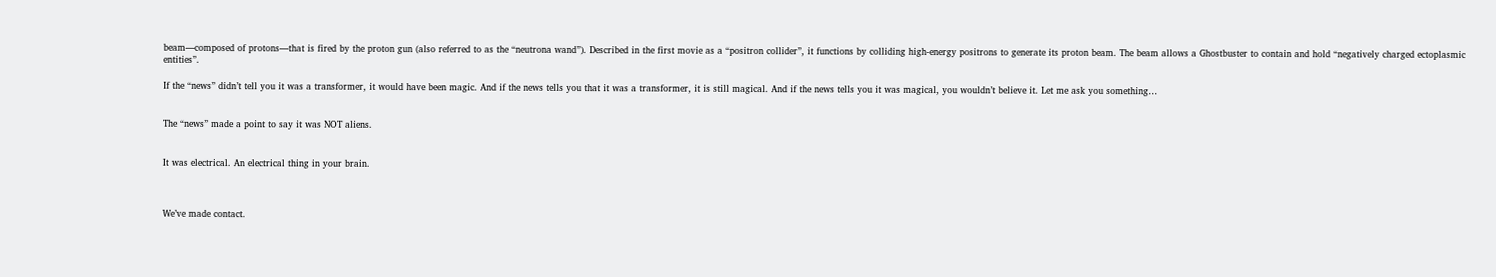beam—composed of protons—that is fired by the proton gun (also referred to as the “neutrona wand”). Described in the first movie as a “positron collider”, it functions by colliding high-energy positrons to generate its proton beam. The beam allows a Ghostbuster to contain and hold “negatively charged ectoplasmic entities”.

If the “news” didn’t tell you it was a transformer, it would have been magic. And if the news tells you that it was a transformer, it is still magical. And if the news tells you it was magical, you wouldn’t believe it. Let me ask you something…


The “news” made a point to say it was NOT aliens.


It was electrical. An electrical thing in your brain.



We’ve made contact.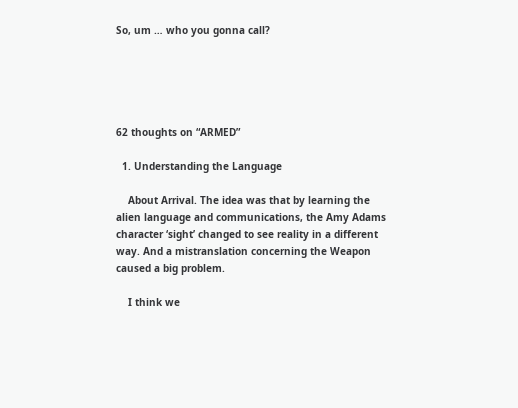So, um … who you gonna call?





62 thoughts on “ARMED”

  1. Understanding the Language

    About Arrival. The idea was that by learning the alien language and communications, the Amy Adams character ‘sight’ changed to see reality in a different way. And a mistranslation concerning the Weapon caused a big problem.

    I think we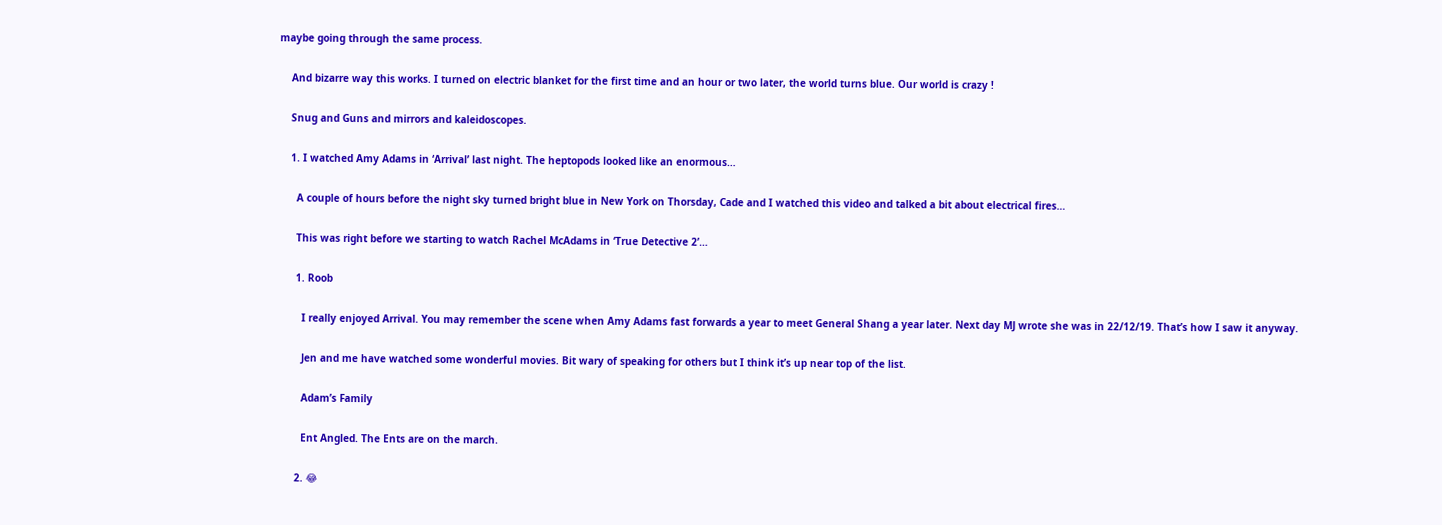maybe going through the same process.

    And bizarre way this works. I turned on electric blanket for the first time and an hour or two later, the world turns blue. Our world is crazy !

    Snug and Guns and mirrors and kaleidoscopes.

    1. I watched Amy Adams in ‘Arrival’ last night. The heptopods looked like an enormous…

      A couple of hours before the night sky turned bright blue in New York on Thorsday, Cade and I watched this video and talked a bit about electrical fires…

      This was right before we starting to watch Rachel McAdams in ‘True Detective 2’…

      1. Roob

        I really enjoyed Arrival. You may remember the scene when Amy Adams fast forwards a year to meet General Shang a year later. Next day MJ wrote she was in 22/12/19. That’s how I saw it anyway.

        Jen and me have watched some wonderful movies. Bit wary of speaking for others but I think it’s up near top of the list.

        Adam’s Family

        Ent Angled. The Ents are on the march.

      2. 😂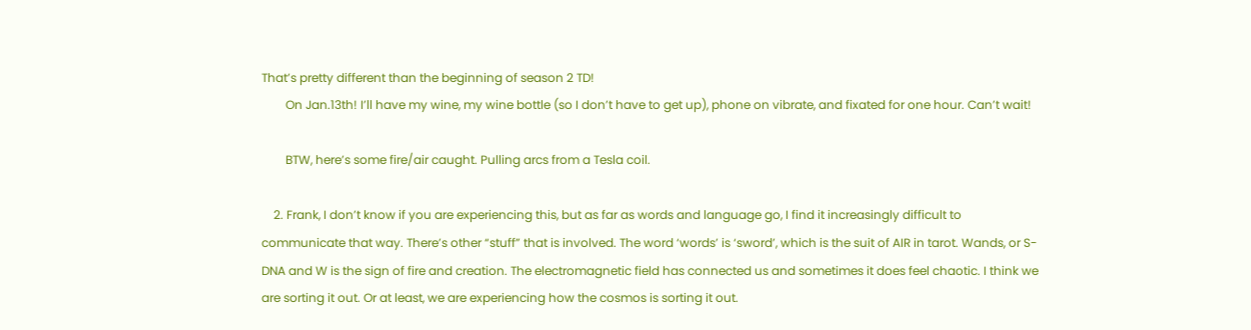That’s pretty different than the beginning of season 2 TD!
        On Jan.13th! I’ll have my wine, my wine bottle (so I don’t have to get up), phone on vibrate, and fixated for one hour. Can’t wait!

        BTW, here’s some fire/air caught. Pulling arcs from a Tesla coil.

    2. Frank, I don’t know if you are experiencing this, but as far as words and language go, I find it increasingly difficult to communicate that way. There’s other “stuff” that is involved. The word ‘words’ is ‘sword’, which is the suit of AIR in tarot. Wands, or S-DNA and W is the sign of fire and creation. The electromagnetic field has connected us and sometimes it does feel chaotic. I think we are sorting it out. Or at least, we are experiencing how the cosmos is sorting it out.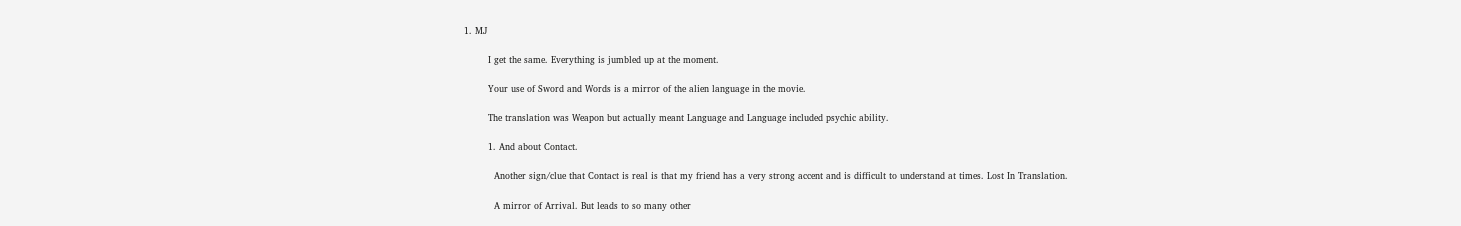1. MJ

        I get the same. Everything is jumbled up at the moment.

        Your use of Sword and Words is a mirror of the alien language in the movie.

        The translation was Weapon but actually meant Language and Language included psychic ability.

        1. And about Contact.

          Another sign/clue that Contact is real is that my friend has a very strong accent and is difficult to understand at times. Lost In Translation.

          A mirror of Arrival. But leads to so many other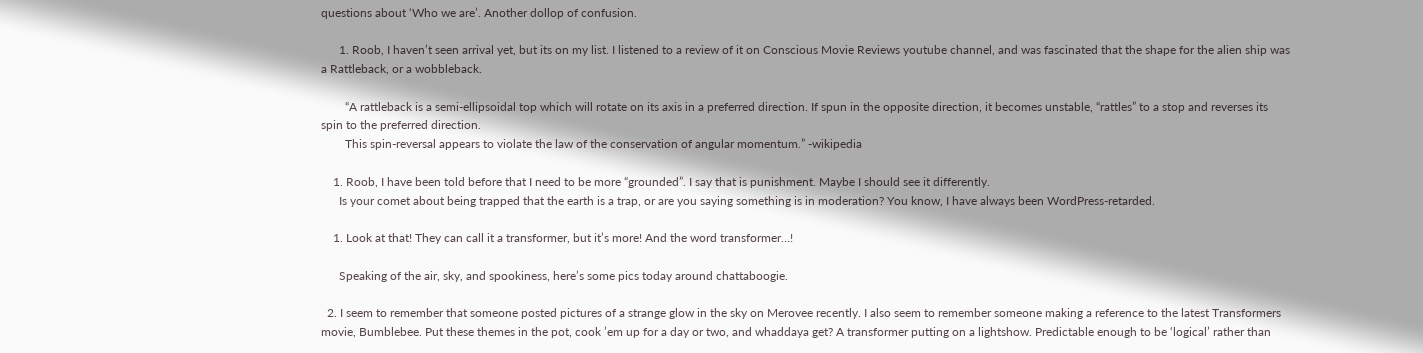questions about ‘Who we are’. Another dollop of confusion.

      1. Roob, I haven’t seen arrival yet, but its on my list. I listened to a review of it on Conscious Movie Reviews youtube channel, and was fascinated that the shape for the alien ship was a Rattleback, or a wobbleback.

        “A rattleback is a semi-ellipsoidal top which will rotate on its axis in a preferred direction. If spun in the opposite direction, it becomes unstable, “rattles” to a stop and reverses its spin to the preferred direction.
        This spin-reversal appears to violate the law of the conservation of angular momentum.” -wikipedia

    1. Roob, I have been told before that I need to be more “grounded”. I say that is punishment. Maybe I should see it differently.
      Is your comet about being trapped that the earth is a trap, or are you saying something is in moderation? You know, I have always been WordPress-retarded.

    1. Look at that! They can call it a transformer, but it’s more! And the word transformer…!

      Speaking of the air, sky, and spookiness, here’s some pics today around chattaboogie.

  2. I seem to remember that someone posted pictures of a strange glow in the sky on Merovee recently. I also seem to remember someone making a reference to the latest Transformers movie, Bumblebee. Put these themes in the pot, cook ’em up for a day or two, and whaddaya get? A transformer putting on a lightshow. Predictable enough to be ‘logical’ rather than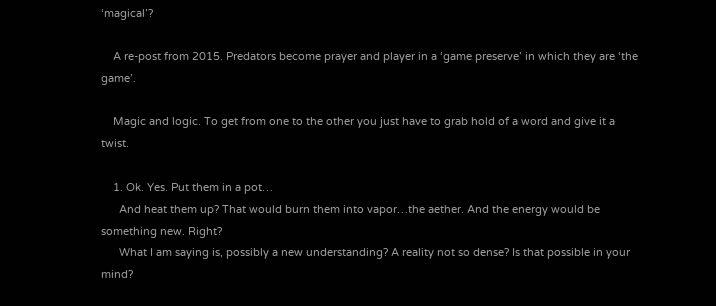‘magical’?

    A re-post from 2015. Predators become prayer and player in a ‘game preserve’ in which they are ‘the game’.

    Magic and logic. To get from one to the other you just have to grab hold of a word and give it a twist.

    1. Ok. Yes. Put them in a pot…
      And heat them up? That would burn them into vapor…the aether. And the energy would be something new. Right?
      What I am saying is, possibly a new understanding? A reality not so dense? Is that possible in your mind?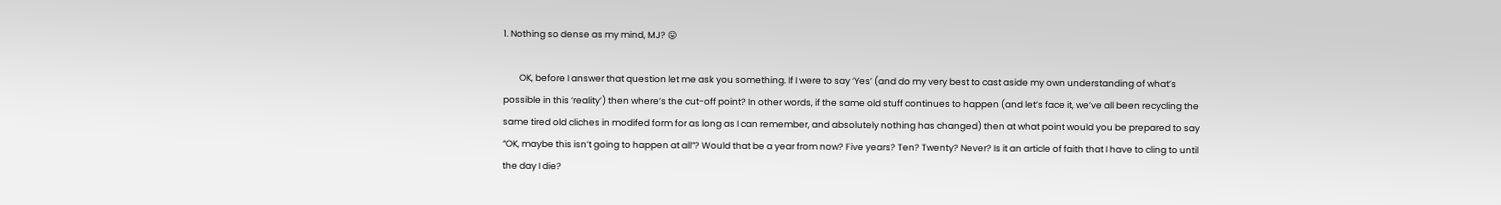1. Nothing so dense as my mind, MJ? 😛

        OK, before I answer that question let me ask you something. If I were to say ‘Yes’ (and do my very best to cast aside my own understanding of what’s possible in this ‘reality’) then where’s the cut-off point? In other words, if the same old stuff continues to happen (and let’s face it, we’ve all been recycling the same tired old cliches in modifed form for as long as I can remember, and absolutely nothing has changed) then at what point would you be prepared to say “OK, maybe this isn’t going to happen at all”? Would that be a year from now? Five years? Ten? Twenty? Never? Is it an article of faith that I have to cling to until the day I die?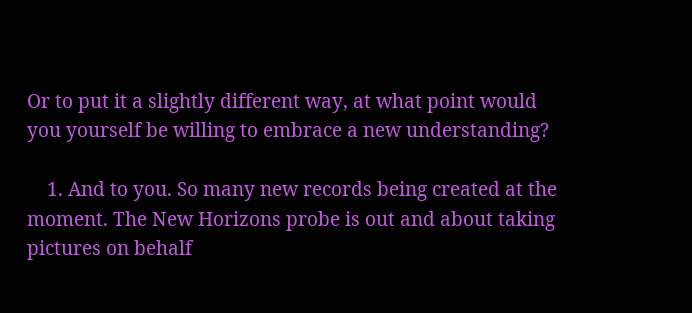Or to put it a slightly different way, at what point would you yourself be willing to embrace a new understanding?

    1. And to you. So many new records being created at the moment. The New Horizons probe is out and about taking pictures on behalf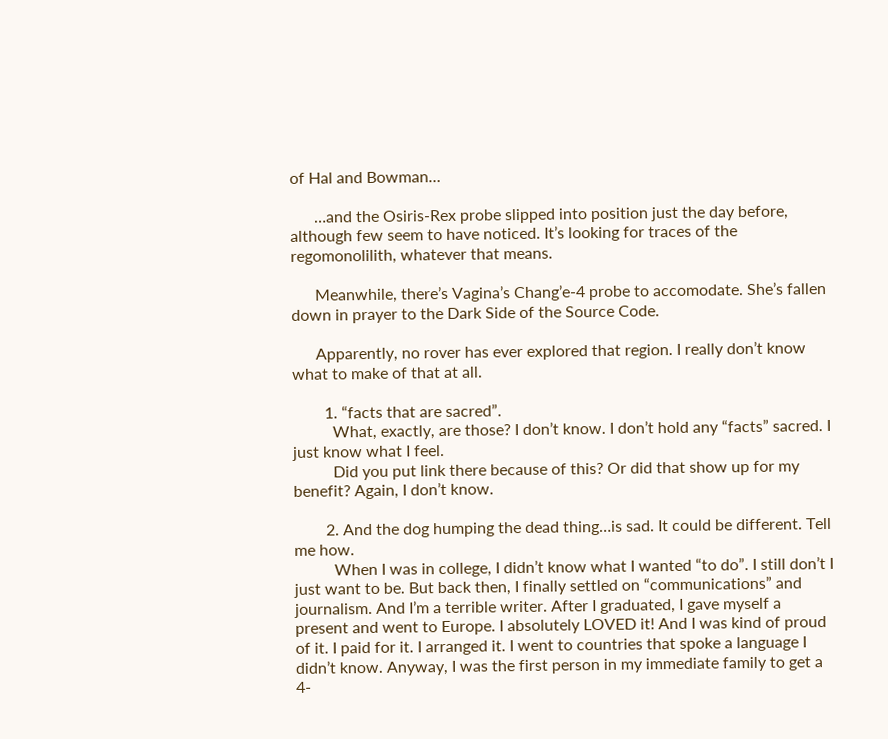of Hal and Bowman…

      …and the Osiris-Rex probe slipped into position just the day before, although few seem to have noticed. It’s looking for traces of the regomonolilith, whatever that means.

      Meanwhile, there’s Vagina’s Chang’e-4 probe to accomodate. She’s fallen down in prayer to the Dark Side of the Source Code.

      Apparently, no rover has ever explored that region. I really don’t know what to make of that at all.

        1. “facts that are sacred”.
          What, exactly, are those? I don’t know. I don’t hold any “facts” sacred. I just know what I feel.
          Did you put link there because of this? Or did that show up for my benefit? Again, I don’t know.

        2. And the dog humping the dead thing…is sad. It could be different. Tell me how.
          When I was in college, I didn’t know what I wanted “to do”. I still don’t I just want to be. But back then, I finally settled on “communications” and journalism. And I’m a terrible writer. After I graduated, I gave myself a present and went to Europe. I absolutely LOVED it! And I was kind of proud of it. I paid for it. I arranged it. I went to countries that spoke a language I didn’t know. Anyway, I was the first person in my immediate family to get a 4-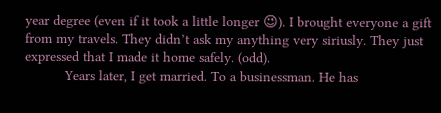year degree (even if it took a little longer 😉). I brought everyone a gift from my travels. They didn’t ask my anything very siriusly. They just expressed that I made it home safely. (odd).
          Years later, I get married. To a businessman. He has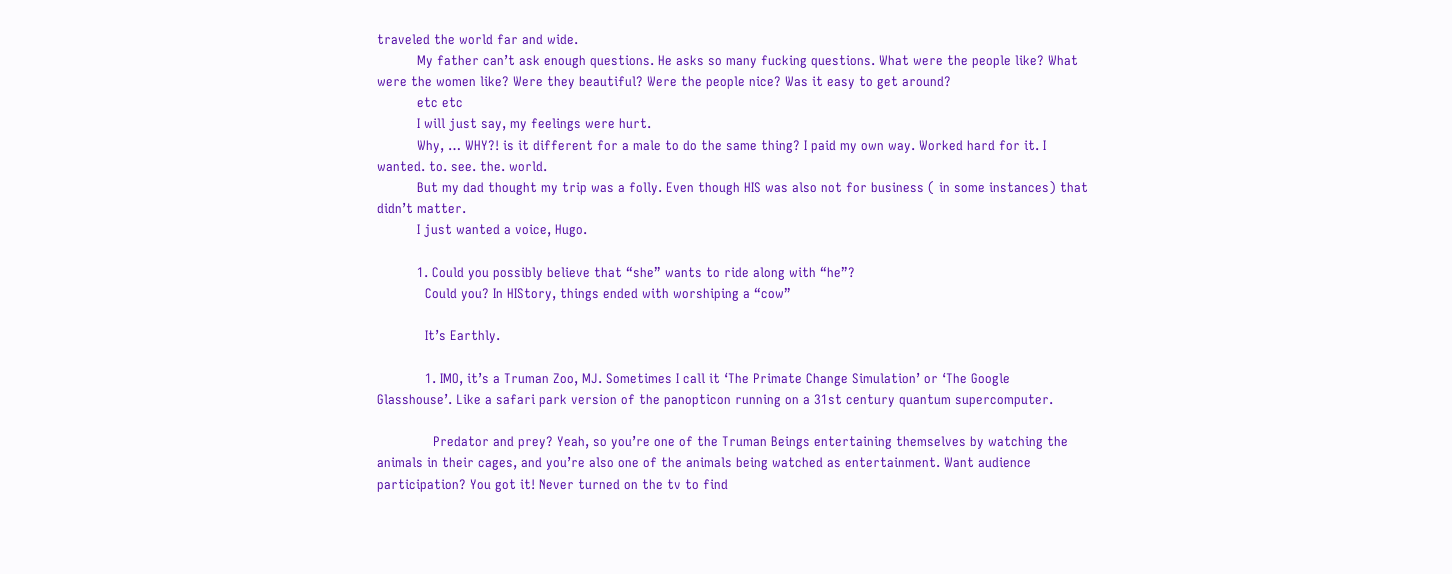traveled the world far and wide.
          My father can’t ask enough questions. He asks so many fucking questions. What were the people like? What were the women like? Were they beautiful? Were the people nice? Was it easy to get around?
          etc etc
          I will just say, my feelings were hurt.
          Why, … WHY?! is it different for a male to do the same thing? I paid my own way. Worked hard for it. I wanted. to. see. the. world.
          But my dad thought my trip was a folly. Even though HIS was also not for business ( in some instances) that didn’t matter.
          I just wanted a voice, Hugo.

          1. Could you possibly believe that “she” wants to ride along with “he”?
            Could you? In HIStory, things ended with worshiping a “cow”

            It’s Earthly.

            1. IMO, it’s a Truman Zoo, MJ. Sometimes I call it ‘The Primate Change Simulation’ or ‘The Google Glasshouse’. Like a safari park version of the panopticon running on a 31st century quantum supercomputer.

              Predator and prey? Yeah, so you’re one of the Truman Beings entertaining themselves by watching the animals in their cages, and you’re also one of the animals being watched as entertainment. Want audience participation? You got it! Never turned on the tv to find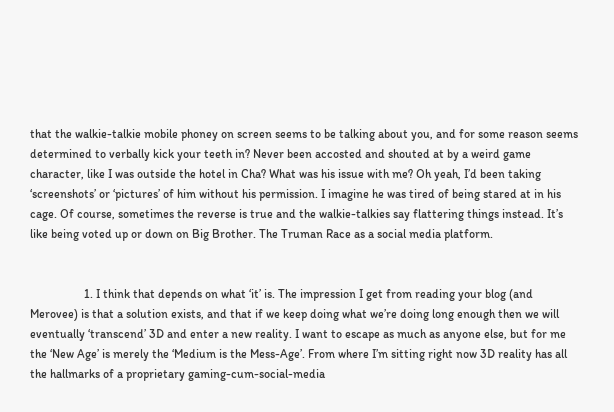that the walkie-talkie mobile phoney on screen seems to be talking about you, and for some reason seems determined to verbally kick your teeth in? Never been accosted and shouted at by a weird game character, like I was outside the hotel in Cha? What was his issue with me? Oh yeah, I’d been taking ‘screenshots’ or ‘pictures’ of him without his permission. I imagine he was tired of being stared at in his cage. Of course, sometimes the reverse is true and the walkie-talkies say flattering things instead. It’s like being voted up or down on Big Brother. The Truman Race as a social media platform.


                  1. I think that depends on what ‘it’ is. The impression I get from reading your blog (and Merovee) is that a solution exists, and that if we keep doing what we’re doing long enough then we will eventually ‘transcend’ 3D and enter a new reality. I want to escape as much as anyone else, but for me the ‘New Age’ is merely the ‘Medium is the Mess-Age’. From where I’m sitting right now 3D reality has all the hallmarks of a proprietary gaming-cum-social-media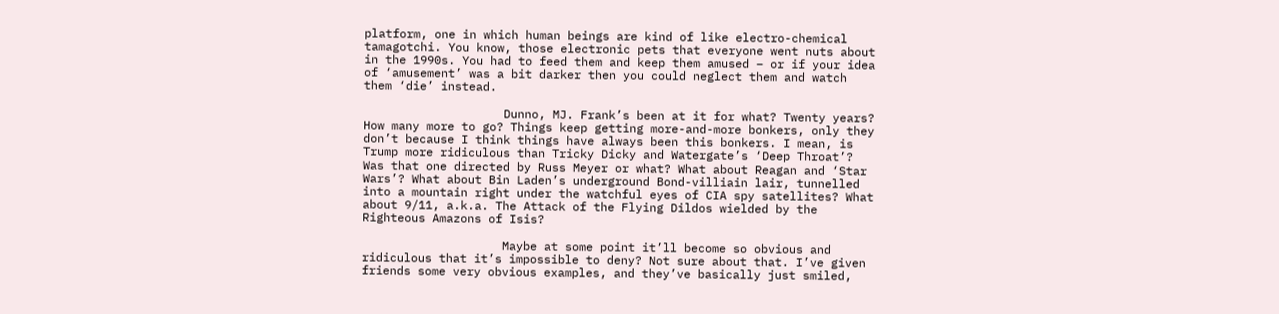platform, one in which human beings are kind of like electro-chemical tamagotchi. You know, those electronic pets that everyone went nuts about in the 1990s. You had to feed them and keep them amused – or if your idea of ‘amusement’ was a bit darker then you could neglect them and watch them ‘die’ instead.

                    Dunno, MJ. Frank’s been at it for what? Twenty years? How many more to go? Things keep getting more-and-more bonkers, only they don’t because I think things have always been this bonkers. I mean, is Trump more ridiculous than Tricky Dicky and Watergate’s ‘Deep Throat’? Was that one directed by Russ Meyer or what? What about Reagan and ‘Star Wars’? What about Bin Laden’s underground Bond-villiain lair, tunnelled into a mountain right under the watchful eyes of CIA spy satellites? What about 9/11, a.k.a. The Attack of the Flying Dildos wielded by the Righteous Amazons of Isis?

                    Maybe at some point it’ll become so obvious and ridiculous that it’s impossible to deny? Not sure about that. I’ve given friends some very obvious examples, and they’ve basically just smiled,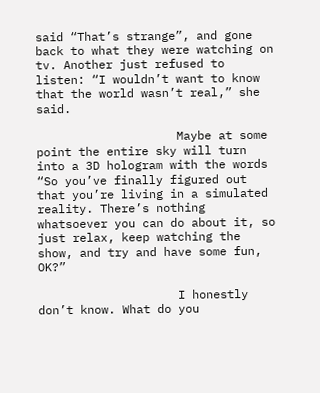said “That’s strange”, and gone back to what they were watching on tv. Another just refused to listen: “I wouldn’t want to know that the world wasn’t real,” she said.

                    Maybe at some point the entire sky will turn into a 3D hologram with the words “So you’ve finally figured out that you’re living in a simulated reality. There’s nothing whatsoever you can do about it, so just relax, keep watching the show, and try and have some fun, OK?”

                    I honestly don’t know. What do you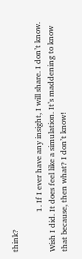think?

                    1. If I ever have any insight, I will share. I don’t know. Wish I did. It does feel like a simulation. It’s maddening to know that because, then what? I don’t know!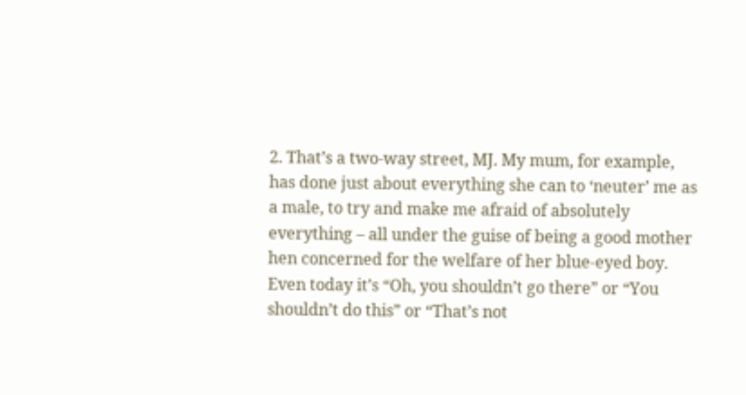2. That’s a two-way street, MJ. My mum, for example, has done just about everything she can to ‘neuter’ me as a male, to try and make me afraid of absolutely everything – all under the guise of being a good mother hen concerned for the welfare of her blue-eyed boy. Even today it’s “Oh, you shouldn’t go there” or “You shouldn’t do this” or “That’s not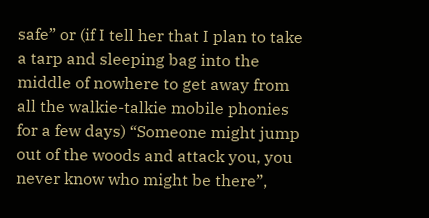safe” or (if I tell her that I plan to take a tarp and sleeping bag into the middle of nowhere to get away from all the walkie-talkie mobile phonies for a few days) “Someone might jump out of the woods and attack you, you never know who might be there”,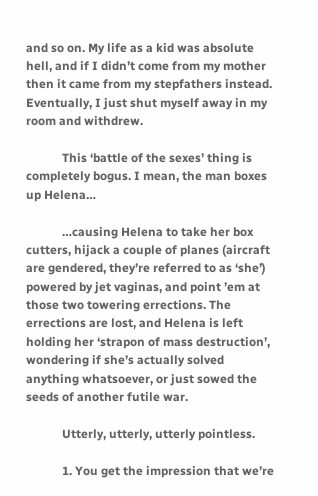and so on. My life as a kid was absolute hell, and if I didn’t come from my mother then it came from my stepfathers instead. Eventually, I just shut myself away in my room and withdrew.

            This ‘battle of the sexes’ thing is completely bogus. I mean, the man boxes up Helena…

            …causing Helena to take her box cutters, hijack a couple of planes (aircraft are gendered, they’re referred to as ‘she’) powered by jet vaginas, and point ’em at those two towering errections. The errections are lost, and Helena is left holding her ‘strapon of mass destruction’, wondering if she’s actually solved anything whatsoever, or just sowed the seeds of another futile war.

            Utterly, utterly, utterly pointless.

            1. You get the impression that we’re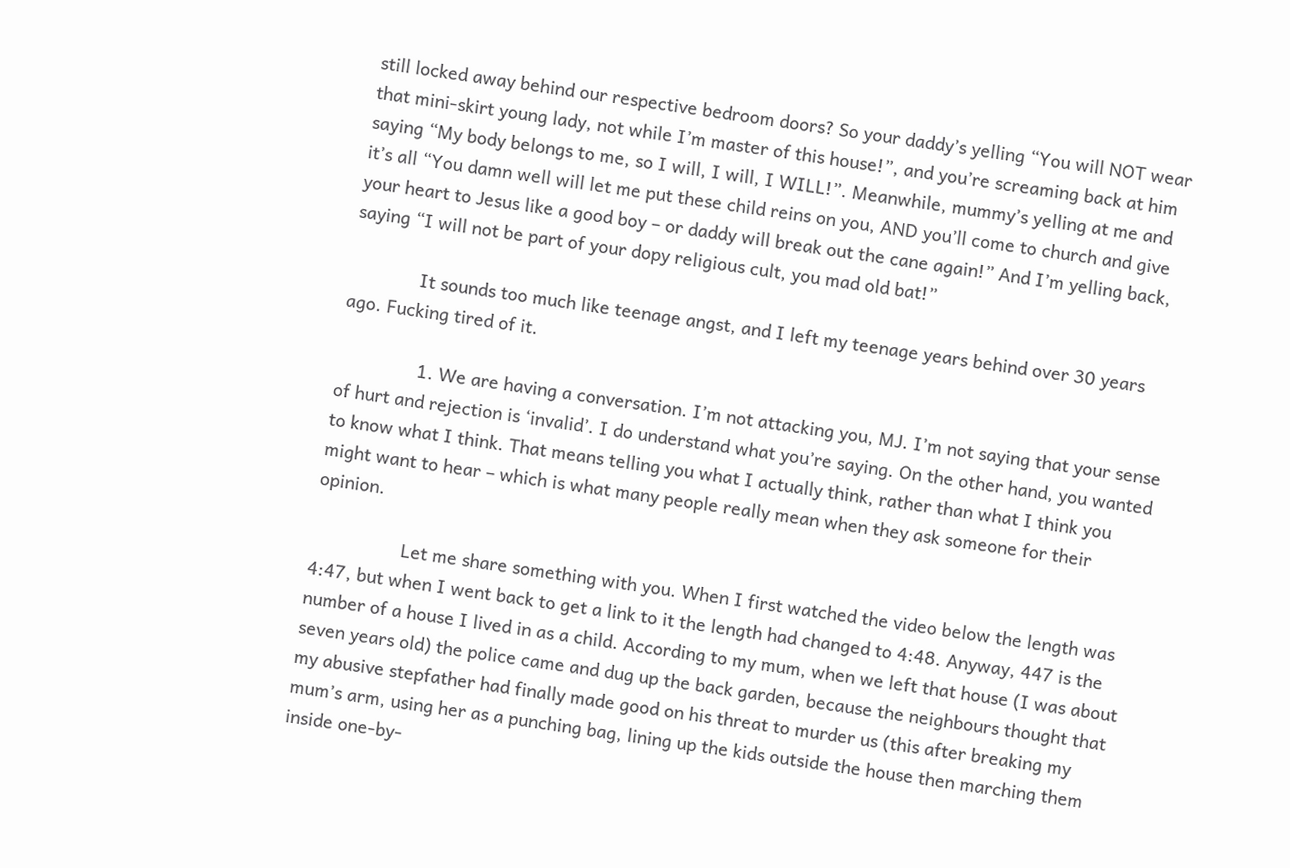still locked away behind our respective bedroom doors? So your daddy’s yelling “You will NOT wear that mini-skirt young lady, not while I’m master of this house!”, and you’re screaming back at him saying “My body belongs to me, so I will, I will, I WILL!”. Meanwhile, mummy’s yelling at me and it’s all “You damn well will let me put these child reins on you, AND you’ll come to church and give your heart to Jesus like a good boy – or daddy will break out the cane again!” And I’m yelling back, saying “I will not be part of your dopy religious cult, you mad old bat!”

              It sounds too much like teenage angst, and I left my teenage years behind over 30 years ago. Fucking tired of it.

                1. We are having a conversation. I’m not attacking you, MJ. I’m not saying that your sense of hurt and rejection is ‘invalid’. I do understand what you’re saying. On the other hand, you wanted to know what I think. That means telling you what I actually think, rather than what I think you might want to hear – which is what many people really mean when they ask someone for their opinion.

                  Let me share something with you. When I first watched the video below the length was 4:47, but when I went back to get a link to it the length had changed to 4:48. Anyway, 447 is the number of a house I lived in as a child. According to my mum, when we left that house (I was about seven years old) the police came and dug up the back garden, because the neighbours thought that my abusive stepfather had finally made good on his threat to murder us (this after breaking my mum’s arm, using her as a punching bag, lining up the kids outside the house then marching them inside one-by-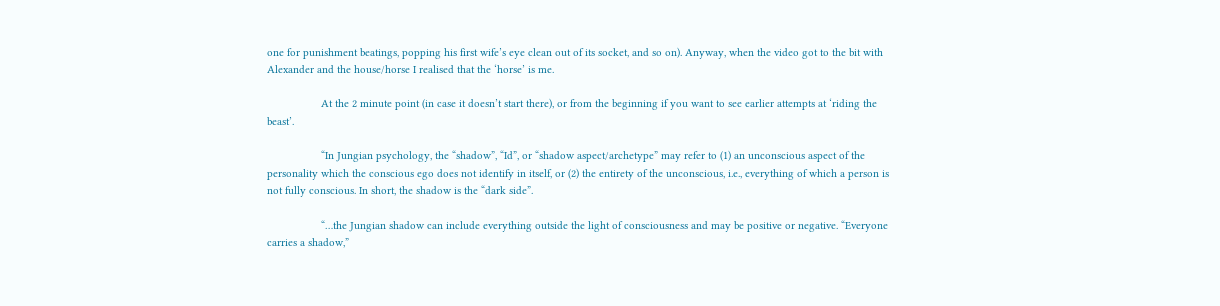one for punishment beatings, popping his first wife’s eye clean out of its socket, and so on). Anyway, when the video got to the bit with Alexander and the house/horse I realised that the ‘horse’ is me.

                  At the 2 minute point (in case it doesn’t start there), or from the beginning if you want to see earlier attempts at ‘riding the beast’.

                  “In Jungian psychology, the “shadow”, “Id”, or “shadow aspect/archetype” may refer to (1) an unconscious aspect of the personality which the conscious ego does not identify in itself, or (2) the entirety of the unconscious, i.e., everything of which a person is not fully conscious. In short, the shadow is the “dark side”.

                  “…the Jungian shadow can include everything outside the light of consciousness and may be positive or negative. “Everyone carries a shadow,”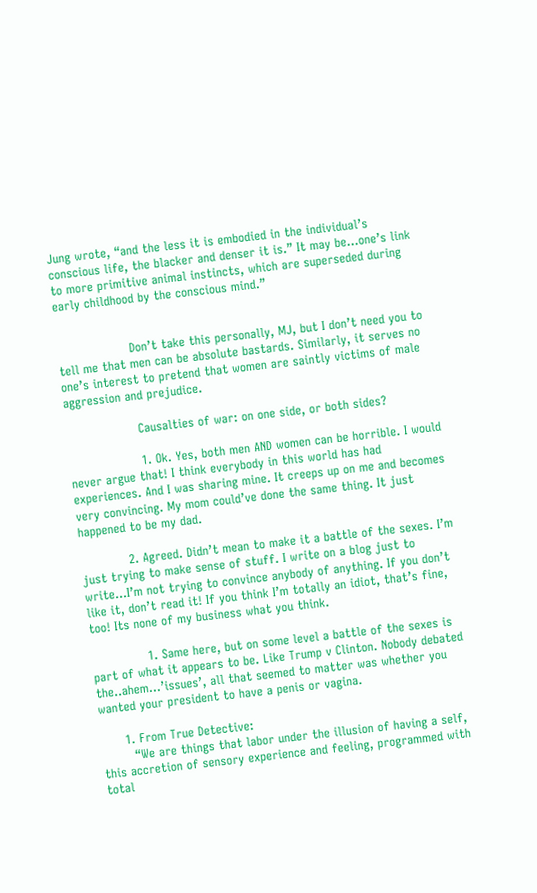Jung wrote, “and the less it is embodied in the individual’s conscious life, the blacker and denser it is.” It may be…one’s link to more primitive animal instincts, which are superseded during early childhood by the conscious mind.”


                  Don’t take this personally, MJ, but I don’t need you to tell me that men can be absolute bastards. Similarly, it serves no one’s interest to pretend that women are saintly victims of male aggression and prejudice.

                  Causalties of war: on one side, or both sides?

                  1. Ok. Yes, both men AND women can be horrible. I would never argue that! I think everybody in this world has had experiences. And I was sharing mine. It creeps up on me and becomes very convincing. My mom could’ve done the same thing. It just happened to be my dad.

            2. Agreed. Didn’t mean to make it a battle of the sexes. I’m just trying to make sense of stuff. I write on a blog just to write…I’m not trying to convince anybody of anything. If you don’t like it, don’t read it! If you think I’m totally an idiot, that’s fine, too! Its none of my business what you think.

              1. Same here, but on some level a battle of the sexes is part of what it appears to be. Like Trump v Clinton. Nobody debated the..ahem…’issues’, all that seemed to matter was whether you wanted your president to have a penis or vagina.

      1. From True Detective:
        “We are things that labor under the illusion of having a self, this accretion of sensory experience and feeling, programmed with total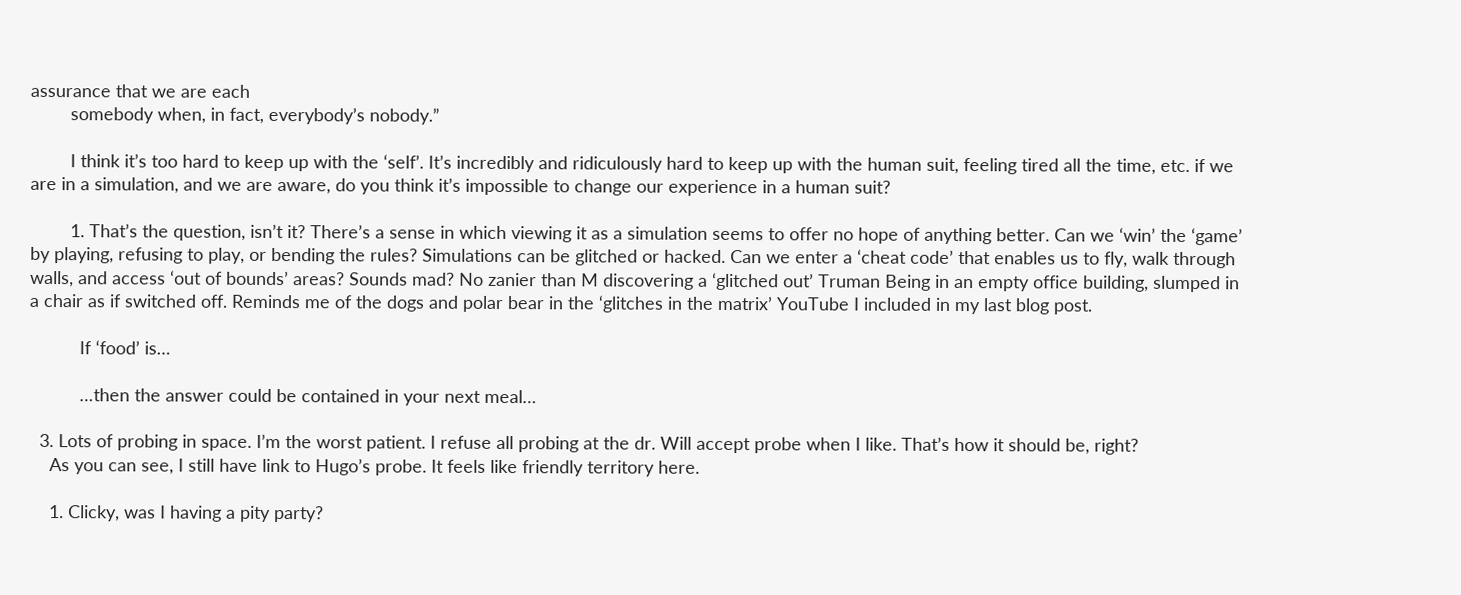assurance that we are each
        somebody when, in fact, everybody’s nobody.”

        I think it’s too hard to keep up with the ‘self’. It’s incredibly and ridiculously hard to keep up with the human suit, feeling tired all the time, etc. if we are in a simulation, and we are aware, do you think it’s impossible to change our experience in a human suit?

        1. That’s the question, isn’t it? There’s a sense in which viewing it as a simulation seems to offer no hope of anything better. Can we ‘win’ the ‘game’ by playing, refusing to play, or bending the rules? Simulations can be glitched or hacked. Can we enter a ‘cheat code’ that enables us to fly, walk through walls, and access ‘out of bounds’ areas? Sounds mad? No zanier than M discovering a ‘glitched out’ Truman Being in an empty office building, slumped in a chair as if switched off. Reminds me of the dogs and polar bear in the ‘glitches in the matrix’ YouTube I included in my last blog post.

          If ‘food’ is…

          …then the answer could be contained in your next meal…

  3. Lots of probing in space. I’m the worst patient. I refuse all probing at the dr. Will accept probe when I like. That’s how it should be, right?
    As you can see, I still have link to Hugo’s probe. It feels like friendly territory here.

    1. Clicky, was I having a pity party?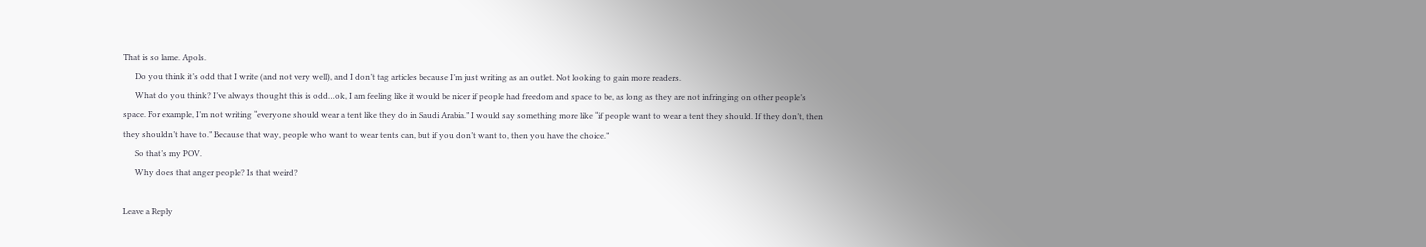That is so lame. Apols.
      Do you think it’s odd that I write (and not very well), and I don’t tag articles because I’m just writing as an outlet. Not looking to gain more readers.
      What do you think? I’ve always thought this is odd…ok, I am feeling like it would be nicer if people had freedom and space to be, as long as they are not infringing on other people’s space. For example, I’m not writing “everyone should wear a tent like they do in Saudi Arabia.” I would say something more like “if people want to wear a tent they should. If they don’t, then they shouldn’t have to.” Because that way, people who want to wear tents can, but if you don’t want to, then you have the choice.”
      So that’s my POV.
      Why does that anger people? Is that weird?

Leave a Reply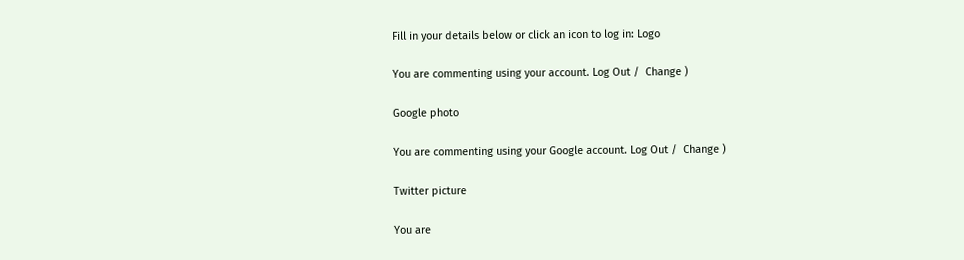Fill in your details below or click an icon to log in: Logo

You are commenting using your account. Log Out /  Change )

Google photo

You are commenting using your Google account. Log Out /  Change )

Twitter picture

You are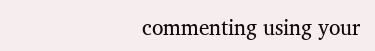commenting using your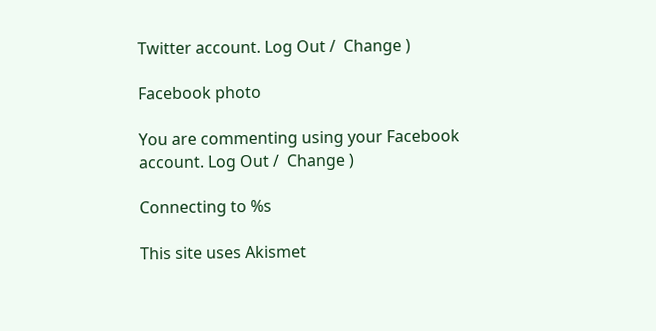Twitter account. Log Out /  Change )

Facebook photo

You are commenting using your Facebook account. Log Out /  Change )

Connecting to %s

This site uses Akismet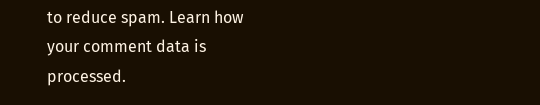to reduce spam. Learn how your comment data is processed.